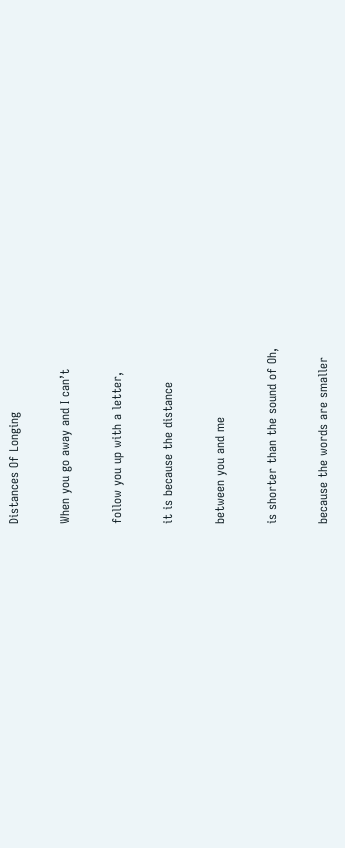Distances Of Longing

When you go away and I can’t

follow you up with a letter,

it is because the distance

between you and me

is shorter than the sound of Oh,

because the words are smaller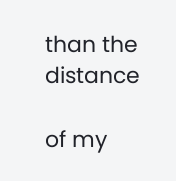than the distance

of my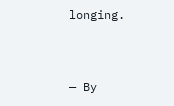longing.


— By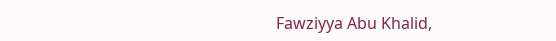Fawziyya Abu Khalid,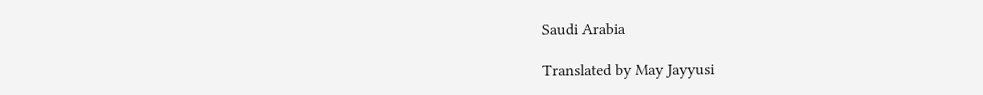Saudi Arabia

Translated by May Jayyusi